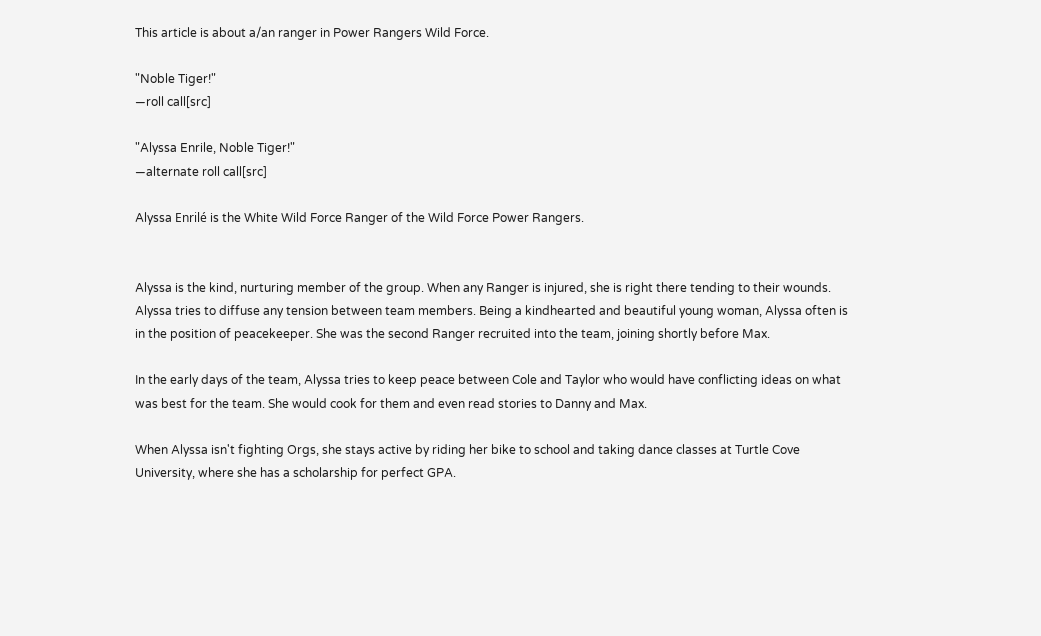This article is about a/an ranger in Power Rangers Wild Force.

"Noble Tiger!"
―roll call[src]

"Alyssa Enrile, Noble Tiger!"
―alternate roll call[src]

Alyssa Enrilé is the White Wild Force Ranger of the Wild Force Power Rangers.


Alyssa is the kind, nurturing member of the group. When any Ranger is injured, she is right there tending to their wounds. Alyssa tries to diffuse any tension between team members. Being a kindhearted and beautiful young woman, Alyssa often is in the position of peacekeeper. She was the second Ranger recruited into the team, joining shortly before Max.

In the early days of the team, Alyssa tries to keep peace between Cole and Taylor who would have conflicting ideas on what was best for the team. She would cook for them and even read stories to Danny and Max.

When Alyssa isn't fighting Orgs, she stays active by riding her bike to school and taking dance classes at Turtle Cove University, where she has a scholarship for perfect GPA.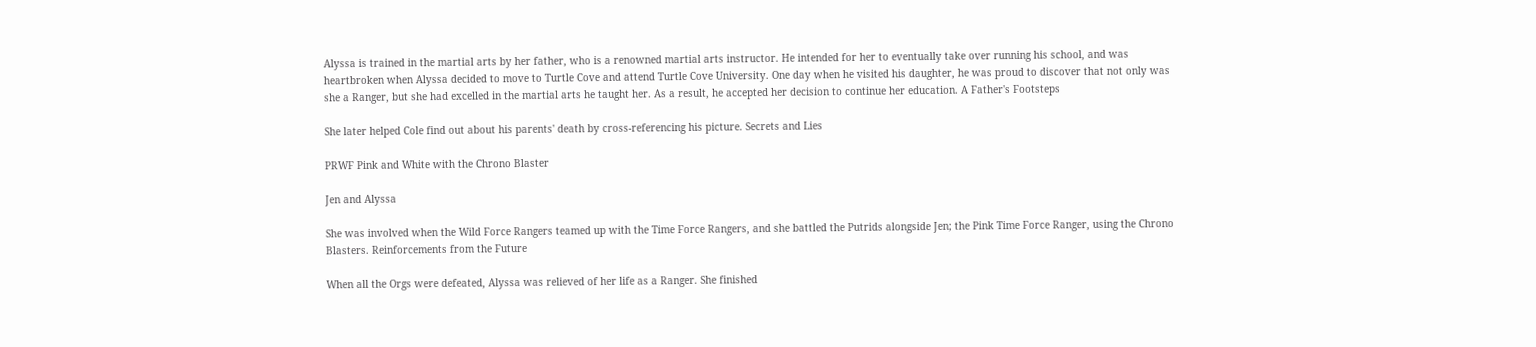Alyssa is trained in the martial arts by her father, who is a renowned martial arts instructor. He intended for her to eventually take over running his school, and was heartbroken when Alyssa decided to move to Turtle Cove and attend Turtle Cove University. One day when he visited his daughter, he was proud to discover that not only was she a Ranger, but she had excelled in the martial arts he taught her. As a result, he accepted her decision to continue her education. A Father's Footsteps

She later helped Cole find out about his parents' death by cross-referencing his picture. Secrets and Lies

PRWF Pink and White with the Chrono Blaster

Jen and Alyssa

She was involved when the Wild Force Rangers teamed up with the Time Force Rangers, and she battled the Putrids alongside Jen; the Pink Time Force Ranger, using the Chrono Blasters. Reinforcements from the Future

When all the Orgs were defeated, Alyssa was relieved of her life as a Ranger. She finished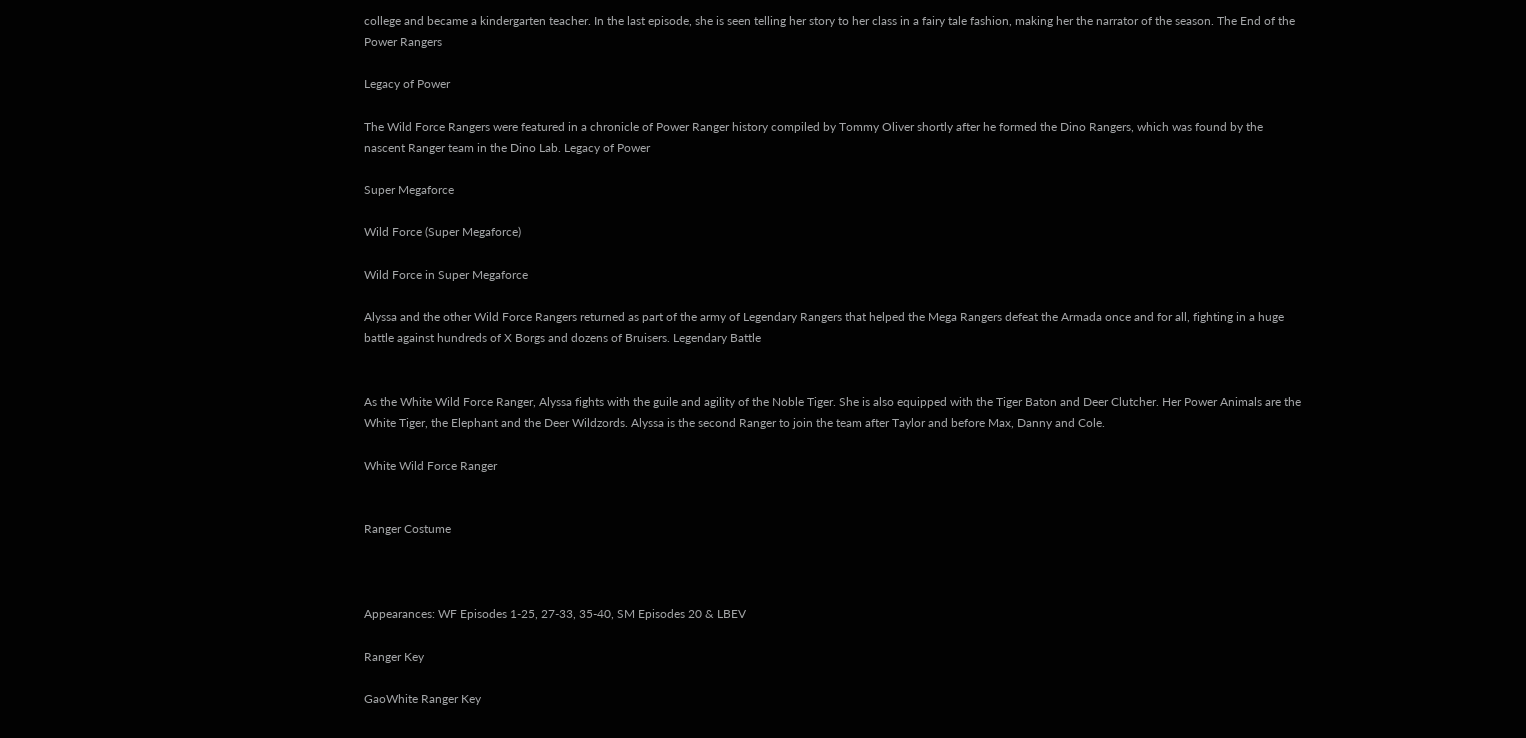college and became a kindergarten teacher. In the last episode, she is seen telling her story to her class in a fairy tale fashion, making her the narrator of the season. The End of the Power Rangers

Legacy of Power

The Wild Force Rangers were featured in a chronicle of Power Ranger history compiled by Tommy Oliver shortly after he formed the Dino Rangers, which was found by the nascent Ranger team in the Dino Lab. Legacy of Power

Super Megaforce

Wild Force (Super Megaforce)

Wild Force in Super Megaforce

Alyssa and the other Wild Force Rangers returned as part of the army of Legendary Rangers that helped the Mega Rangers defeat the Armada once and for all, fighting in a huge battle against hundreds of X Borgs and dozens of Bruisers. Legendary Battle


As the White Wild Force Ranger, Alyssa fights with the guile and agility of the Noble Tiger. She is also equipped with the Tiger Baton and Deer Clutcher. Her Power Animals are the White Tiger, the Elephant and the Deer Wildzords. Alyssa is the second Ranger to join the team after Taylor and before Max, Danny and Cole.

White Wild Force Ranger


Ranger Costume



Appearances: WF Episodes 1-25, 27-33, 35-40, SM Episodes 20 & LBEV

Ranger Key

GaoWhite Ranger Key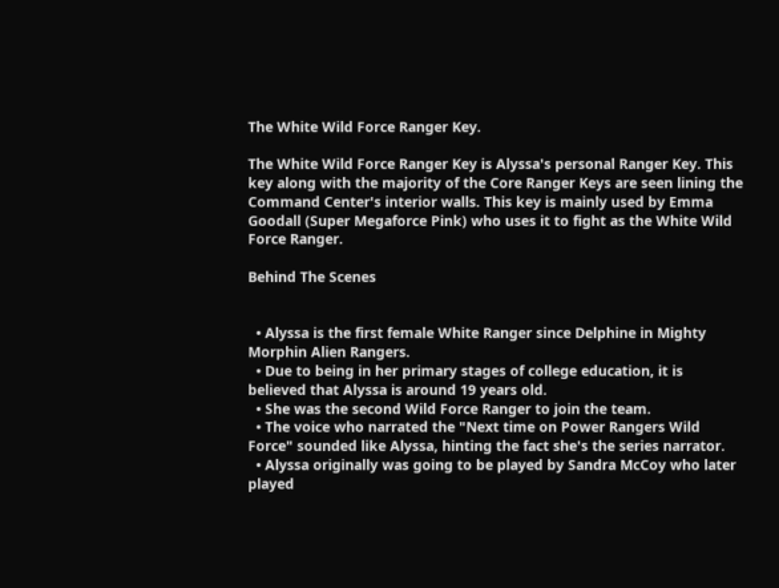The White Wild Force Ranger Key.

The White Wild Force Ranger Key is Alyssa's personal Ranger Key. This key along with the majority of the Core Ranger Keys are seen lining the Command Center's interior walls. This key is mainly used by Emma Goodall (Super Megaforce Pink) who uses it to fight as the White Wild Force Ranger.

Behind The Scenes


  • Alyssa is the first female White Ranger since Delphine in Mighty Morphin Alien Rangers.
  • Due to being in her primary stages of college education, it is believed that Alyssa is around 19 years old.
  • She was the second Wild Force Ranger to join the team.
  • The voice who narrated the "Next time on Power Rangers Wild Force" sounded like Alyssa, hinting the fact she's the series narrator.
  • Alyssa originally was going to be played by Sandra McCoy who later played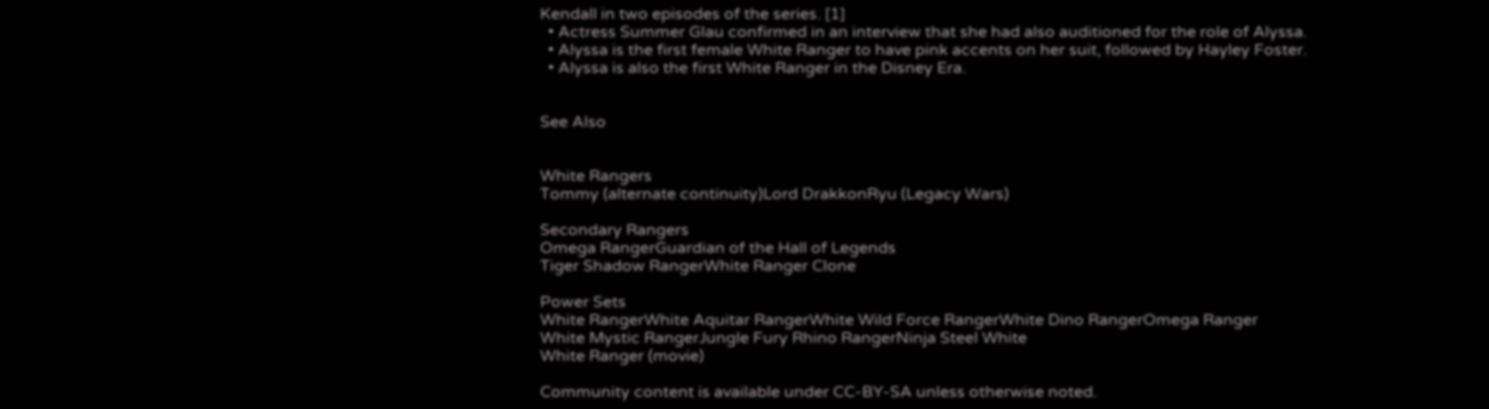Kendall in two episodes of the series. [1]
  • Actress Summer Glau confirmed in an interview that she had also auditioned for the role of Alyssa.
  • Alyssa is the first female White Ranger to have pink accents on her suit, followed by Hayley Foster.
  • Alyssa is also the first White Ranger in the Disney Era.


See Also


White Rangers
Tommy (alternate continuity)Lord DrakkonRyu (Legacy Wars)

Secondary Rangers
Omega RangerGuardian of the Hall of Legends
Tiger Shadow RangerWhite Ranger Clone

Power Sets
White RangerWhite Aquitar RangerWhite Wild Force RangerWhite Dino RangerOmega Ranger
White Mystic RangerJungle Fury Rhino RangerNinja Steel White
White Ranger (movie)

Community content is available under CC-BY-SA unless otherwise noted.